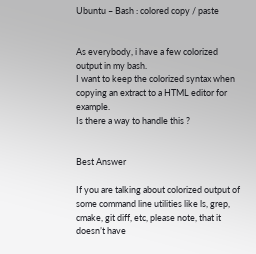Ubuntu – Bash : colored copy / paste


As everybody, i have a few colorized output in my bash.
I want to keep the colorized syntax when copying an extract to a HTML editor for example.
Is there a way to handle this ?


Best Answer

If you are talking about colorized output of some command line utilities like ls, grep, cmake, git diff, etc, please note, that it doesn’t have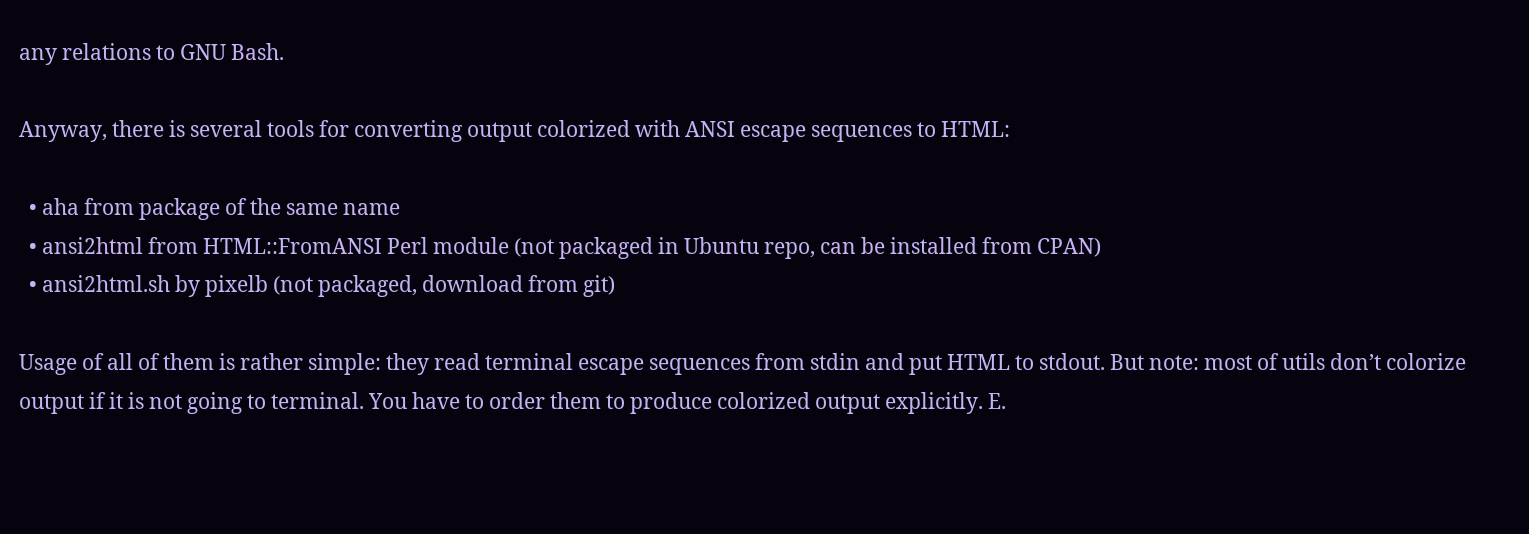any relations to GNU Bash.

Anyway, there is several tools for converting output colorized with ANSI escape sequences to HTML:

  • aha from package of the same name
  • ansi2html from HTML::FromANSI Perl module (not packaged in Ubuntu repo, can be installed from CPAN)
  • ansi2html.sh by pixelb (not packaged, download from git)

Usage of all of them is rather simple: they read terminal escape sequences from stdin and put HTML to stdout. But note: most of utils don’t colorize output if it is not going to terminal. You have to order them to produce colorized output explicitly. E.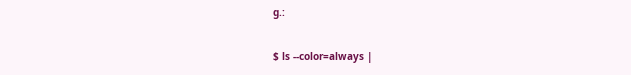g.:

$ ls --color=always |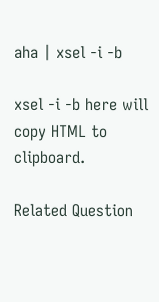aha | xsel -i -b

xsel -i -b here will copy HTML to clipboard.

Related Question